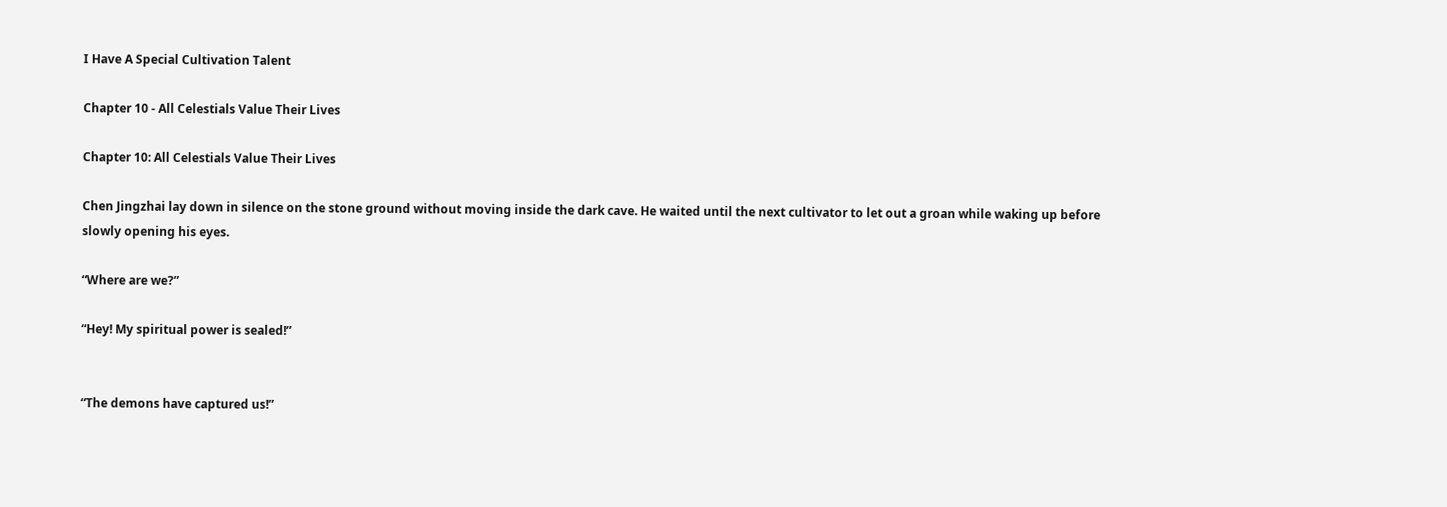I Have A Special Cultivation Talent

Chapter 10 - All Celestials Value Their Lives

Chapter 10: All Celestials Value Their Lives

Chen Jingzhai lay down in silence on the stone ground without moving inside the dark cave. He waited until the next cultivator to let out a groan while waking up before slowly opening his eyes.

“Where are we?”

“Hey! My spiritual power is sealed!”


“The demons have captured us!”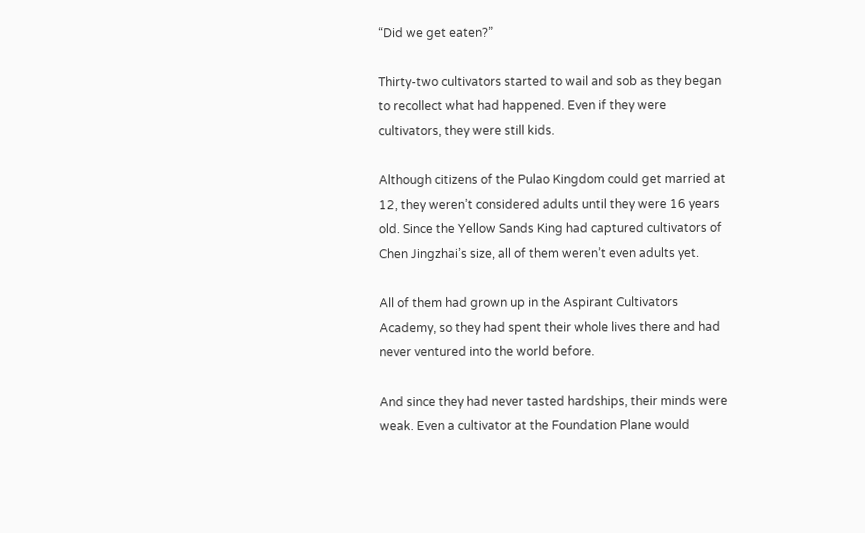“Did we get eaten?”

Thirty-two cultivators started to wail and sob as they began to recollect what had happened. Even if they were cultivators, they were still kids.

Although citizens of the Pulao Kingdom could get married at 12, they weren’t considered adults until they were 16 years old. Since the Yellow Sands King had captured cultivators of Chen Jingzhai’s size, all of them weren’t even adults yet.

All of them had grown up in the Aspirant Cultivators Academy, so they had spent their whole lives there and had never ventured into the world before.

And since they had never tasted hardships, their minds were weak. Even a cultivator at the Foundation Plane would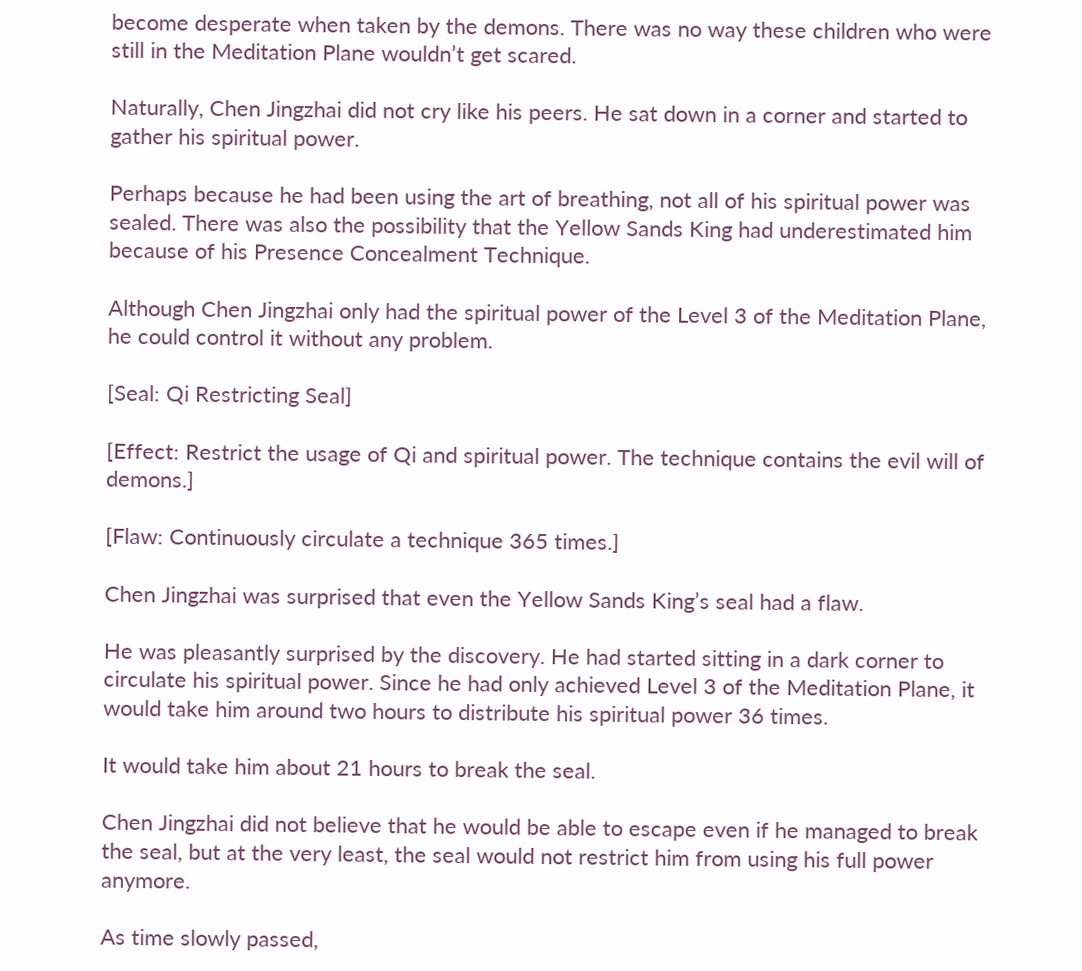become desperate when taken by the demons. There was no way these children who were still in the Meditation Plane wouldn’t get scared.

Naturally, Chen Jingzhai did not cry like his peers. He sat down in a corner and started to gather his spiritual power.

Perhaps because he had been using the art of breathing, not all of his spiritual power was sealed. There was also the possibility that the Yellow Sands King had underestimated him because of his Presence Concealment Technique.

Although Chen Jingzhai only had the spiritual power of the Level 3 of the Meditation Plane, he could control it without any problem.

[Seal: Qi Restricting Seal]

[Effect: Restrict the usage of Qi and spiritual power. The technique contains the evil will of demons.]

[Flaw: Continuously circulate a technique 365 times.]

Chen Jingzhai was surprised that even the Yellow Sands King’s seal had a flaw.

He was pleasantly surprised by the discovery. He had started sitting in a dark corner to circulate his spiritual power. Since he had only achieved Level 3 of the Meditation Plane, it would take him around two hours to distribute his spiritual power 36 times.

It would take him about 21 hours to break the seal.

Chen Jingzhai did not believe that he would be able to escape even if he managed to break the seal, but at the very least, the seal would not restrict him from using his full power anymore.

As time slowly passed,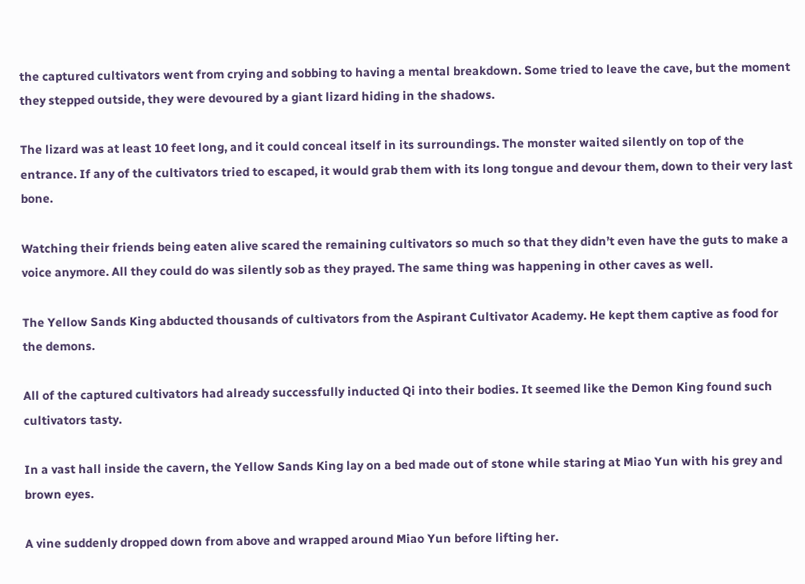the captured cultivators went from crying and sobbing to having a mental breakdown. Some tried to leave the cave, but the moment they stepped outside, they were devoured by a giant lizard hiding in the shadows.

The lizard was at least 10 feet long, and it could conceal itself in its surroundings. The monster waited silently on top of the entrance. If any of the cultivators tried to escaped, it would grab them with its long tongue and devour them, down to their very last bone.

Watching their friends being eaten alive scared the remaining cultivators so much so that they didn’t even have the guts to make a voice anymore. All they could do was silently sob as they prayed. The same thing was happening in other caves as well.

The Yellow Sands King abducted thousands of cultivators from the Aspirant Cultivator Academy. He kept them captive as food for the demons.

All of the captured cultivators had already successfully inducted Qi into their bodies. It seemed like the Demon King found such cultivators tasty.

In a vast hall inside the cavern, the Yellow Sands King lay on a bed made out of stone while staring at Miao Yun with his grey and brown eyes.

A vine suddenly dropped down from above and wrapped around Miao Yun before lifting her.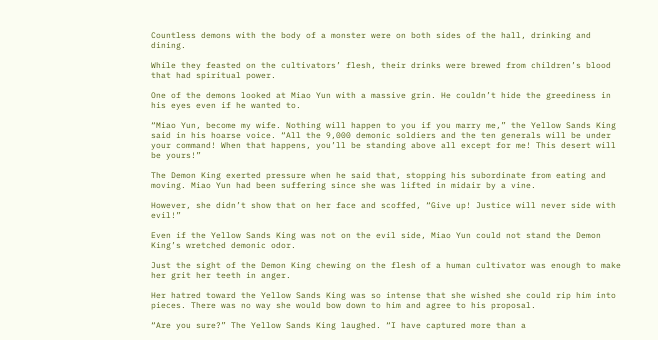Countless demons with the body of a monster were on both sides of the hall, drinking and dining.

While they feasted on the cultivators’ flesh, their drinks were brewed from children’s blood that had spiritual power.

One of the demons looked at Miao Yun with a massive grin. He couldn’t hide the greediness in his eyes even if he wanted to.

“Miao Yun, become my wife. Nothing will happen to you if you marry me,” the Yellow Sands King said in his hoarse voice. “All the 9,000 demonic soldiers and the ten generals will be under your command! When that happens, you’ll be standing above all except for me! This desert will be yours!”

The Demon King exerted pressure when he said that, stopping his subordinate from eating and moving. Miao Yun had been suffering since she was lifted in midair by a vine.

However, she didn’t show that on her face and scoffed, “Give up! Justice will never side with evil!”

Even if the Yellow Sands King was not on the evil side, Miao Yun could not stand the Demon King’s wretched demonic odor.

Just the sight of the Demon King chewing on the flesh of a human cultivator was enough to make her grit her teeth in anger.

Her hatred toward the Yellow Sands King was so intense that she wished she could rip him into pieces. There was no way she would bow down to him and agree to his proposal.

“Are you sure?” The Yellow Sands King laughed. “I have captured more than a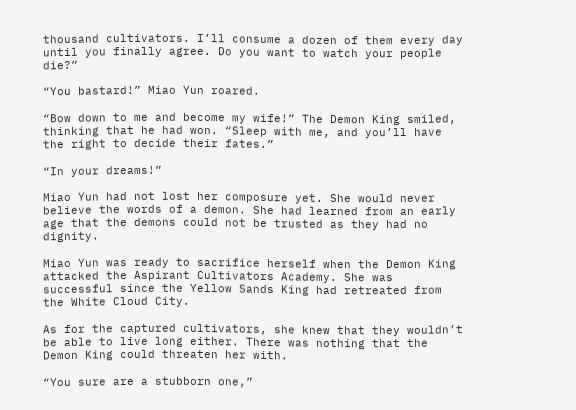thousand cultivators. I’ll consume a dozen of them every day until you finally agree. Do you want to watch your people die?”

“You bastard!” Miao Yun roared.

“Bow down to me and become my wife!” The Demon King smiled, thinking that he had won. “Sleep with me, and you’ll have the right to decide their fates.”

“In your dreams!”

Miao Yun had not lost her composure yet. She would never believe the words of a demon. She had learned from an early age that the demons could not be trusted as they had no dignity.

Miao Yun was ready to sacrifice herself when the Demon King attacked the Aspirant Cultivators Academy. She was successful since the Yellow Sands King had retreated from the White Cloud City.

As for the captured cultivators, she knew that they wouldn’t be able to live long either. There was nothing that the Demon King could threaten her with.

“You sure are a stubborn one,”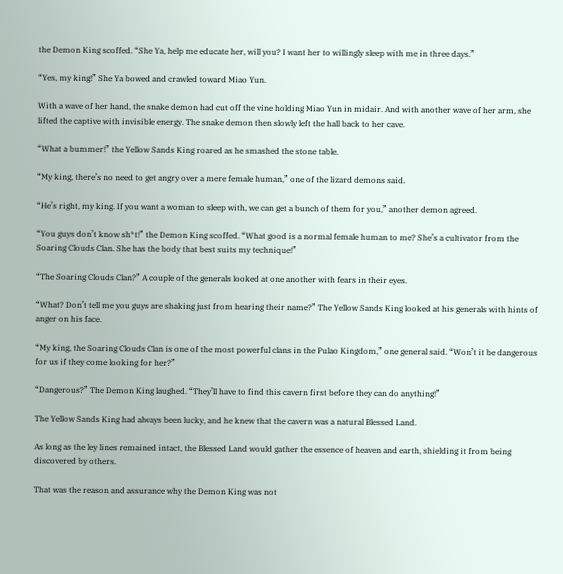the Demon King scoffed. “She Ya, help me educate her, will you? I want her to willingly sleep with me in three days.”

“Yes, my king!” She Ya bowed and crawled toward Miao Yun.

With a wave of her hand, the snake demon had cut off the vine holding Miao Yun in midair. And with another wave of her arm, she lifted the captive with invisible energy. The snake demon then slowly left the hall back to her cave.

“What a bummer!” the Yellow Sands King roared as he smashed the stone table.

“My king, there’s no need to get angry over a mere female human,” one of the lizard demons said.

“He’s right, my king. If you want a woman to sleep with, we can get a bunch of them for you,” another demon agreed.

“You guys don’t know sh*t!” the Demon King scoffed. “What good is a normal female human to me? She’s a cultivator from the Soaring Clouds Clan. She has the body that best suits my technique!”

“The Soaring Clouds Clan?” A couple of the generals looked at one another with fears in their eyes.

“What? Don’t tell me you guys are shaking just from hearing their name?” The Yellow Sands King looked at his generals with hints of anger on his face.

“My king, the Soaring Clouds Clan is one of the most powerful clans in the Pulao Kingdom,” one general said. “Won’t it be dangerous for us if they come looking for her?”

“Dangerous?” The Demon King laughed. “They’ll have to find this cavern first before they can do anything!”

The Yellow Sands King had always been lucky, and he knew that the cavern was a natural Blessed Land.

As long as the ley lines remained intact, the Blessed Land would gather the essence of heaven and earth, shielding it from being discovered by others.

That was the reason and assurance why the Demon King was not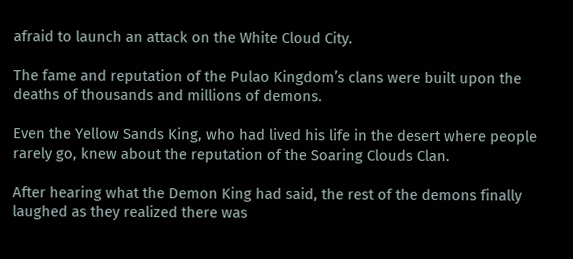afraid to launch an attack on the White Cloud City.

The fame and reputation of the Pulao Kingdom’s clans were built upon the deaths of thousands and millions of demons.

Even the Yellow Sands King, who had lived his life in the desert where people rarely go, knew about the reputation of the Soaring Clouds Clan.

After hearing what the Demon King had said, the rest of the demons finally laughed as they realized there was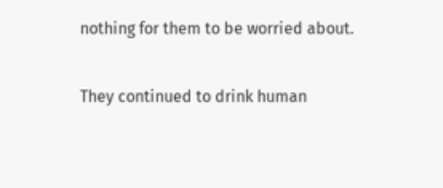nothing for them to be worried about.

They continued to drink human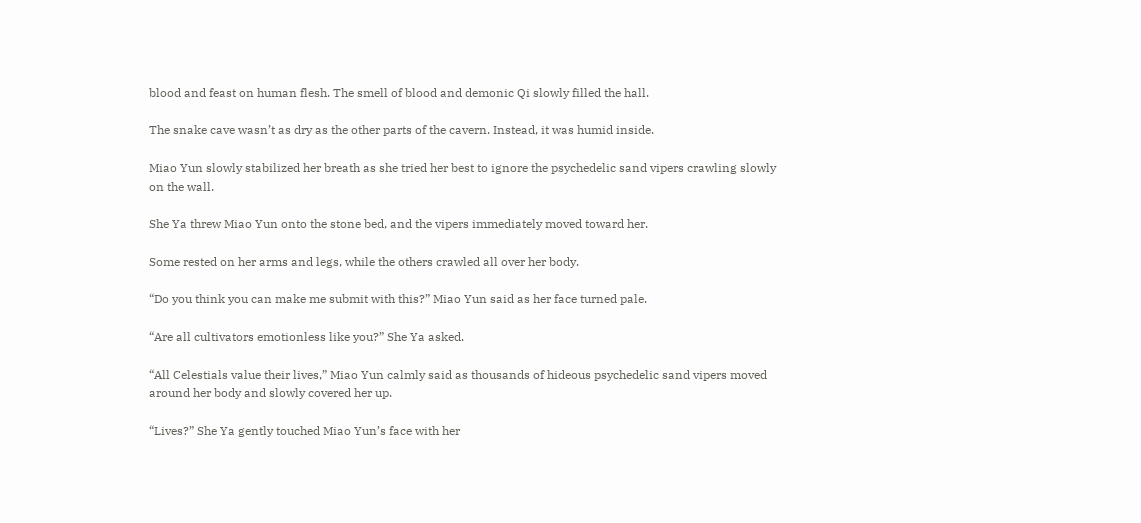blood and feast on human flesh. The smell of blood and demonic Qi slowly filled the hall.

The snake cave wasn’t as dry as the other parts of the cavern. Instead, it was humid inside.

Miao Yun slowly stabilized her breath as she tried her best to ignore the psychedelic sand vipers crawling slowly on the wall.

She Ya threw Miao Yun onto the stone bed, and the vipers immediately moved toward her.

Some rested on her arms and legs, while the others crawled all over her body.

“Do you think you can make me submit with this?” Miao Yun said as her face turned pale.

“Are all cultivators emotionless like you?” She Ya asked.

“All Celestials value their lives,” Miao Yun calmly said as thousands of hideous psychedelic sand vipers moved around her body and slowly covered her up.

“Lives?” She Ya gently touched Miao Yun’s face with her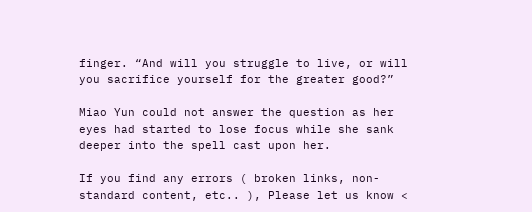finger. “And will you struggle to live, or will you sacrifice yourself for the greater good?”

Miao Yun could not answer the question as her eyes had started to lose focus while she sank deeper into the spell cast upon her.

If you find any errors ( broken links, non-standard content, etc.. ), Please let us know <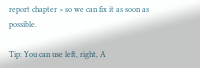report chapter > so we can fix it as soon as possible.

Tip: You can use left, right, A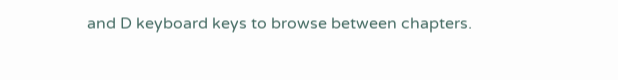and D keyboard keys to browse between chapters.